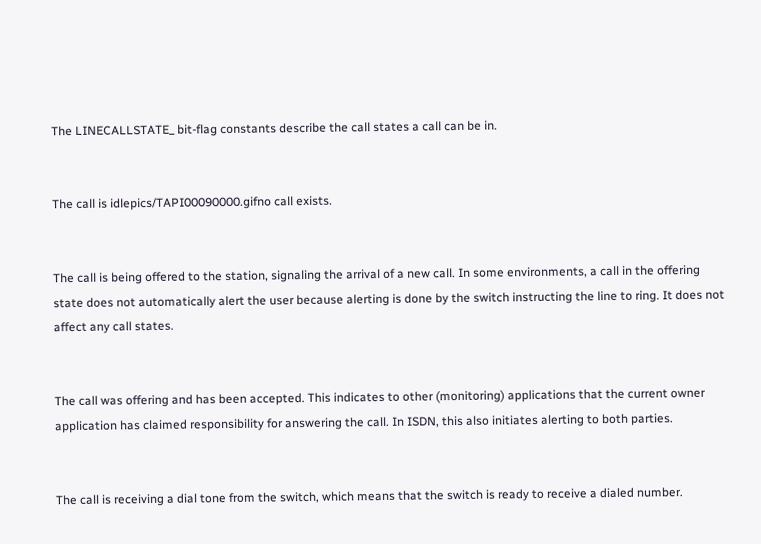The LINECALLSTATE_ bit-flag constants describe the call states a call can be in.


The call is idlepics/TAPI00090000.gifno call exists.


The call is being offered to the station, signaling the arrival of a new call. In some environments, a call in the offering state does not automatically alert the user because alerting is done by the switch instructing the line to ring. It does not affect any call states.


The call was offering and has been accepted. This indicates to other (monitoring) applications that the current owner application has claimed responsibility for answering the call. In ISDN, this also initiates alerting to both parties.


The call is receiving a dial tone from the switch, which means that the switch is ready to receive a dialed number.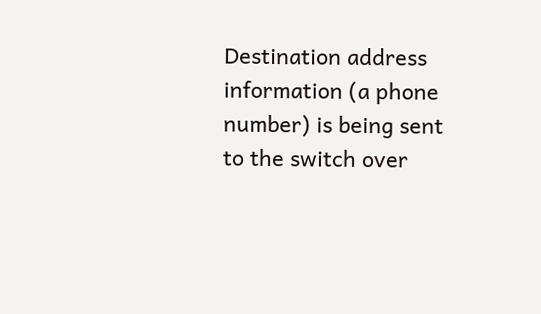Destination address information (a phone number) is being sent to the switch over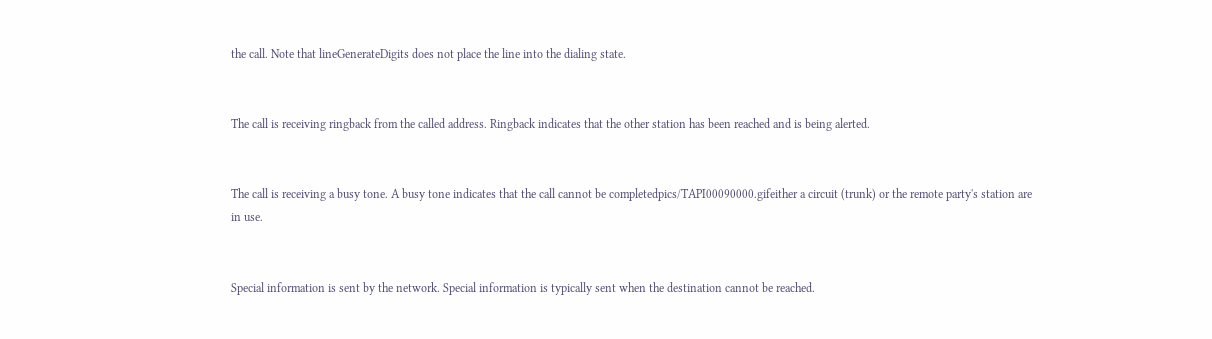the call. Note that lineGenerateDigits does not place the line into the dialing state.


The call is receiving ringback from the called address. Ringback indicates that the other station has been reached and is being alerted.


The call is receiving a busy tone. A busy tone indicates that the call cannot be completedpics/TAPI00090000.gifeither a circuit (trunk) or the remote party's station are in use.


Special information is sent by the network. Special information is typically sent when the destination cannot be reached.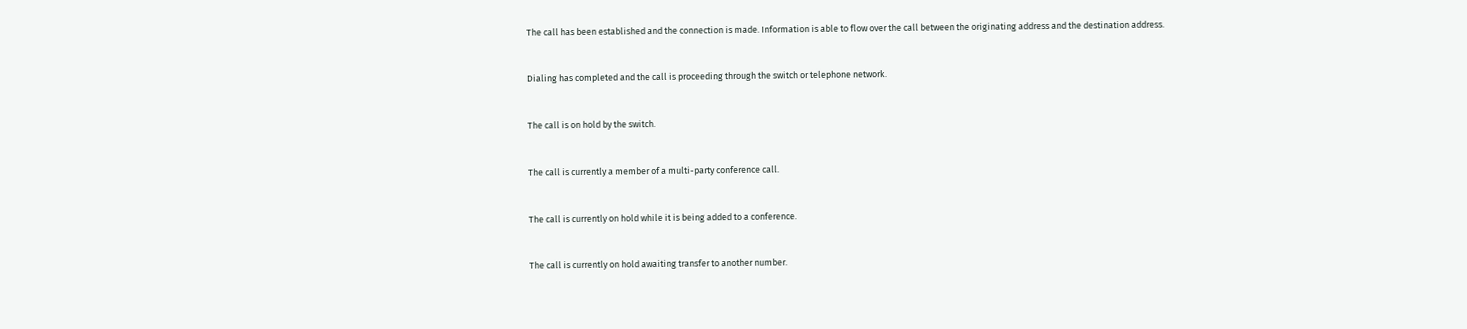The call has been established and the connection is made. Information is able to flow over the call between the originating address and the destination address.


Dialing has completed and the call is proceeding through the switch or telephone network.


The call is on hold by the switch.


The call is currently a member of a multi-party conference call.


The call is currently on hold while it is being added to a conference.


The call is currently on hold awaiting transfer to another number.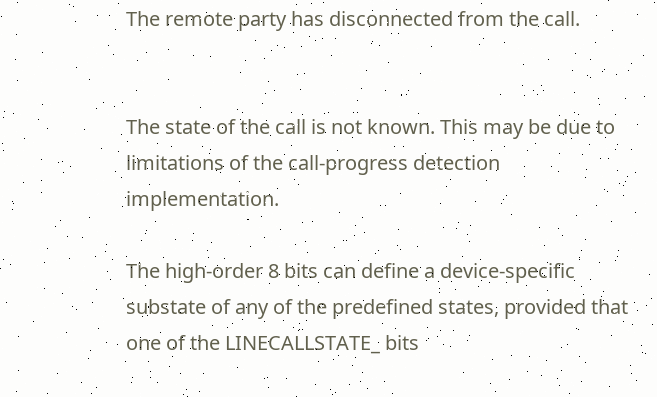The remote party has disconnected from the call.


The state of the call is not known. This may be due to limitations of the call-progress detection implementation.

The high-order 8 bits can define a device-specific substate of any of the predefined states, provided that one of the LINECALLSTATE_ bits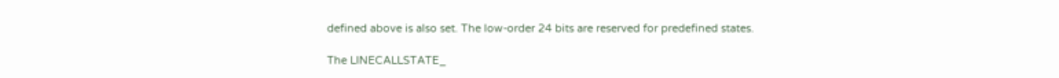defined above is also set. The low-order 24 bits are reserved for predefined states.

The LINECALLSTATE_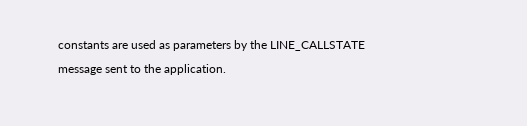constants are used as parameters by the LINE_CALLSTATE message sent to the application.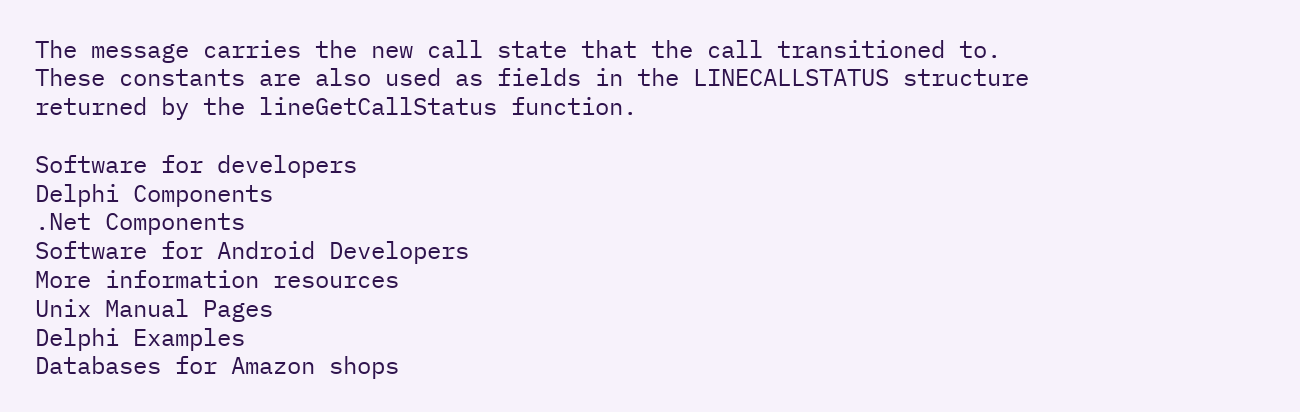The message carries the new call state that the call transitioned to. These constants are also used as fields in the LINECALLSTATUS structure returned by the lineGetCallStatus function.

Software for developers
Delphi Components
.Net Components
Software for Android Developers
More information resources
Unix Manual Pages
Delphi Examples
Databases for Amazon shops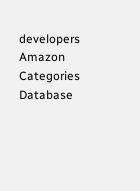developers
Amazon Categories Database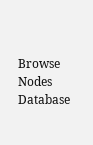Browse Nodes Database